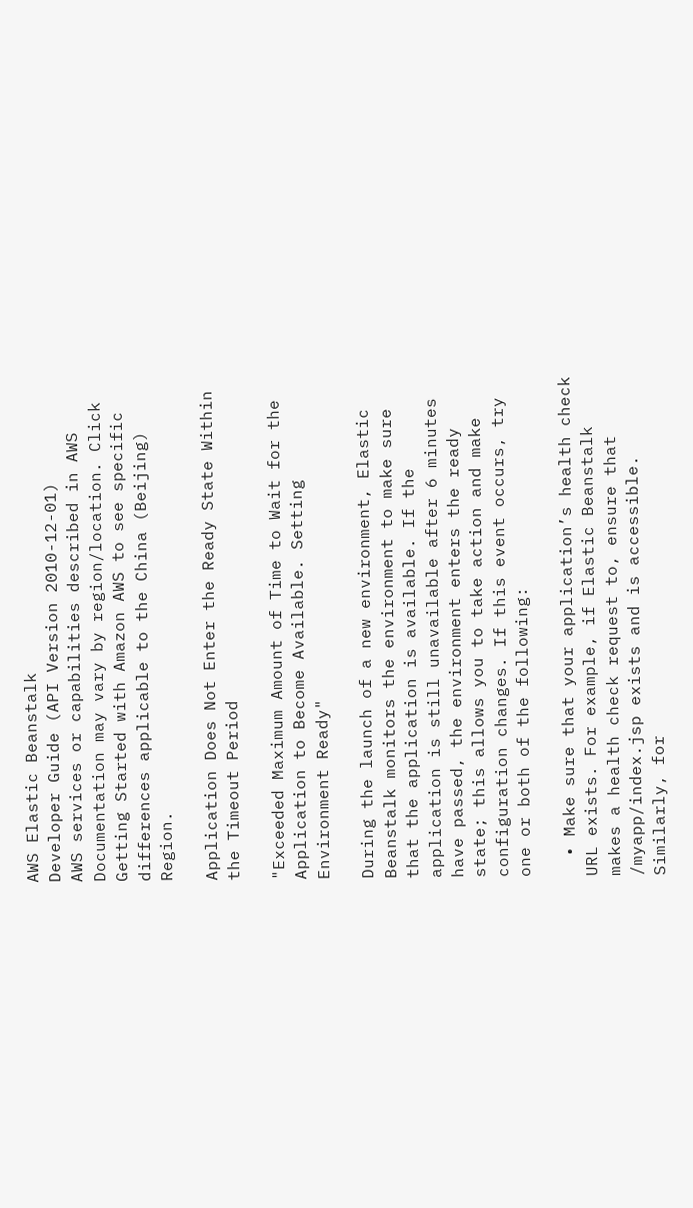AWS Elastic Beanstalk
Developer Guide (API Version 2010-12-01)
AWS services or capabilities described in AWS Documentation may vary by region/location. Click Getting Started with Amazon AWS to see specific differences applicable to the China (Beijing) Region.

Application Does Not Enter the Ready State Within the Timeout Period

"Exceeded Maximum Amount of Time to Wait for the Application to Become Available. Setting Environment Ready"

During the launch of a new environment, Elastic Beanstalk monitors the environment to make sure that the application is available. If the application is still unavailable after 6 minutes have passed, the environment enters the ready state; this allows you to take action and make configuration changes. If this event occurs, try one or both of the following:

  • Make sure that your application’s health check URL exists. For example, if Elastic Beanstalk makes a health check request to, ensure that /myapp/index.jsp exists and is accessible. Similarly, for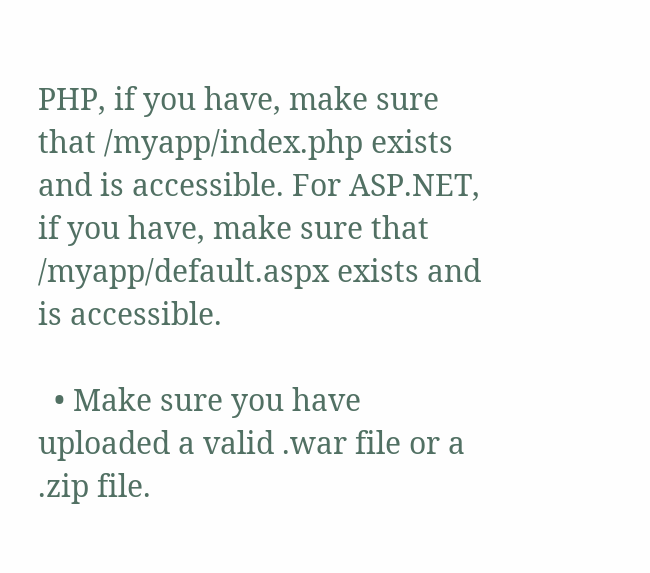PHP, if you have, make sure that /myapp/index.php exists and is accessible. For ASP.NET, if you have, make sure that /myapp/default.aspx exists and is accessible.

  • Make sure you have uploaded a valid .war file or a .zip file.